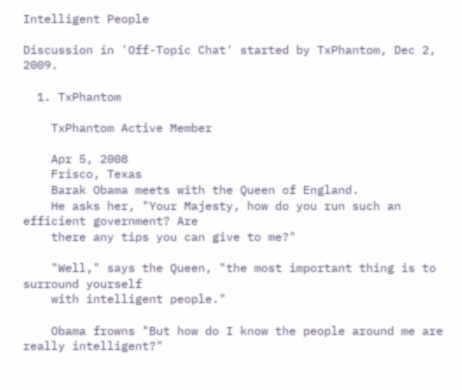Intelligent People

Discussion in 'Off-Topic Chat' started by TxPhantom, Dec 2, 2009.

  1. TxPhantom

    TxPhantom Active Member

    Apr 5, 2008
    Frisco, Texas
    Barak Obama meets with the Queen of England.
    He asks her, "Your Majesty, how do you run such an efficient government? Are
    there any tips you can give to me?"

    "Well," says the Queen, "the most important thing is to surround yourself
    with intelligent people."

    Obama frowns "But how do I know the people around me are really intelligent?"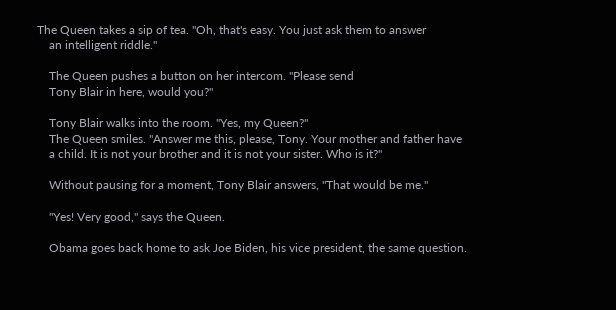The Queen takes a sip of tea. "Oh, that's easy. You just ask them to answer
    an intelligent riddle."

    The Queen pushes a button on her intercom. "Please send
    Tony Blair in here, would you?"

    Tony Blair walks into the room. "Yes, my Queen?"
    The Queen smiles. "Answer me this, please, Tony. Your mother and father have
    a child. It is not your brother and it is not your sister. Who is it?"

    Without pausing for a moment, Tony Blair answers, "That would be me."

    "Yes! Very good," says the Queen.

    Obama goes back home to ask Joe Biden, his vice president, the same question.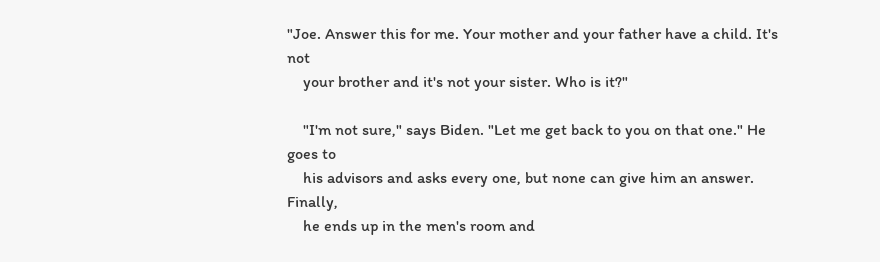"Joe. Answer this for me. Your mother and your father have a child. It's not
    your brother and it's not your sister. Who is it?"

    "I'm not sure," says Biden. "Let me get back to you on that one." He goes to
    his advisors and asks every one, but none can give him an answer. Finally,
    he ends up in the men's room and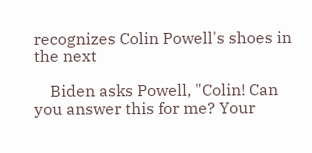recognizes Colin Powell's shoes in the next

    Biden asks Powell, "Colin! Can you answer this for me? Your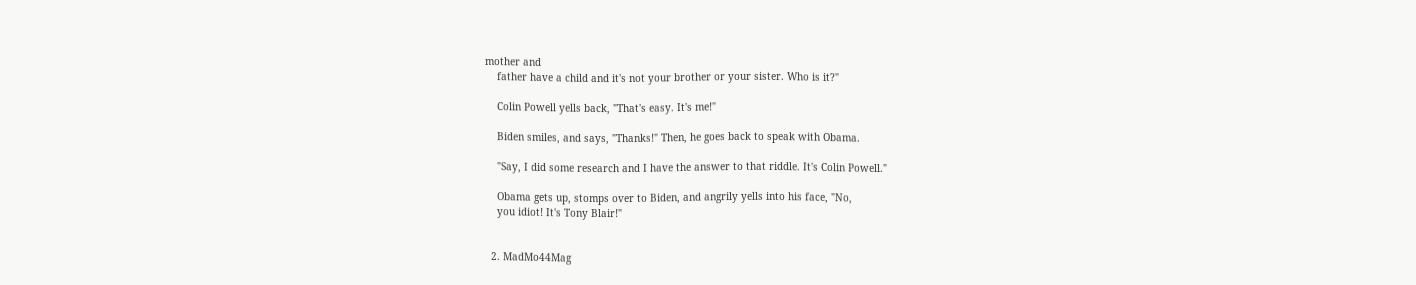mother and
    father have a child and it's not your brother or your sister. Who is it?"

    Colin Powell yells back, "That's easy. It's me!"

    Biden smiles, and says, "Thanks!" Then, he goes back to speak with Obama.

    "Say, I did some research and I have the answer to that riddle. It's Colin Powell."

    Obama gets up, stomps over to Biden, and angrily yells into his face, "No,
    you idiot! It's Tony Blair!"


  2. MadMo44Mag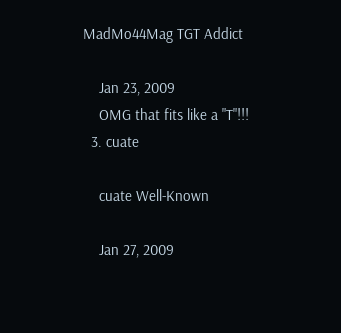MadMo44Mag TGT Addict

    Jan 23, 2009
    OMG that fits like a "T"!!!
  3. cuate

    cuate Well-Known

    Jan 27, 2009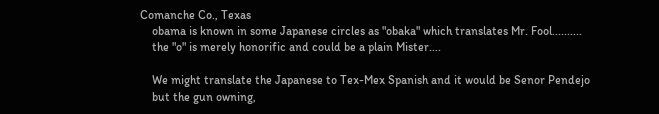Comanche Co., Texas
    obama is known in some Japanese circles as "obaka" which translates Mr. Fool..........
    the "o" is merely honorific and could be a plain Mister....

    We might translate the Japanese to Tex-Mex Spanish and it would be Senor Pendejo
    but the gun owning,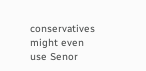conservatives might even use Senor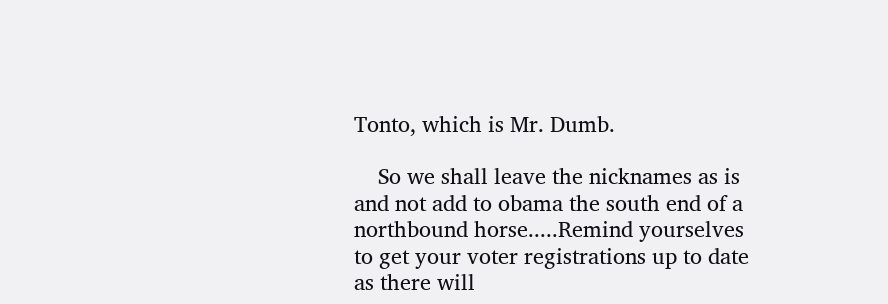Tonto, which is Mr. Dumb.

    So we shall leave the nicknames as is and not add to obama the south end of a northbound horse.....Remind yourselves to get your voter registrations up to date as there will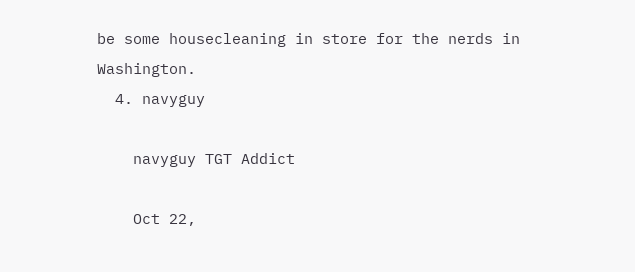be some housecleaning in store for the nerds in Washington.
  4. navyguy

    navyguy TGT Addict

    Oct 22,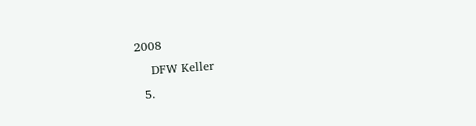2008
    DFW Keller
  5.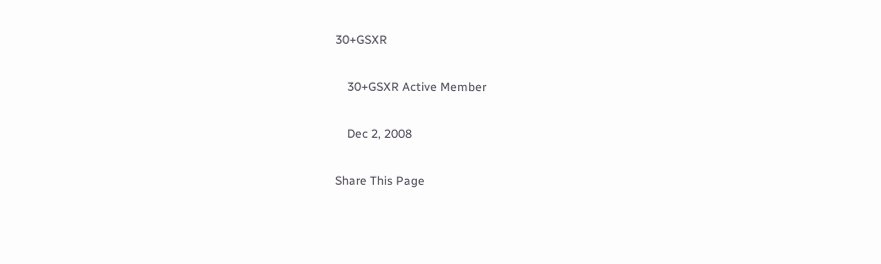30+GSXR

    30+GSXR Active Member

    Dec 2, 2008

Share This Page